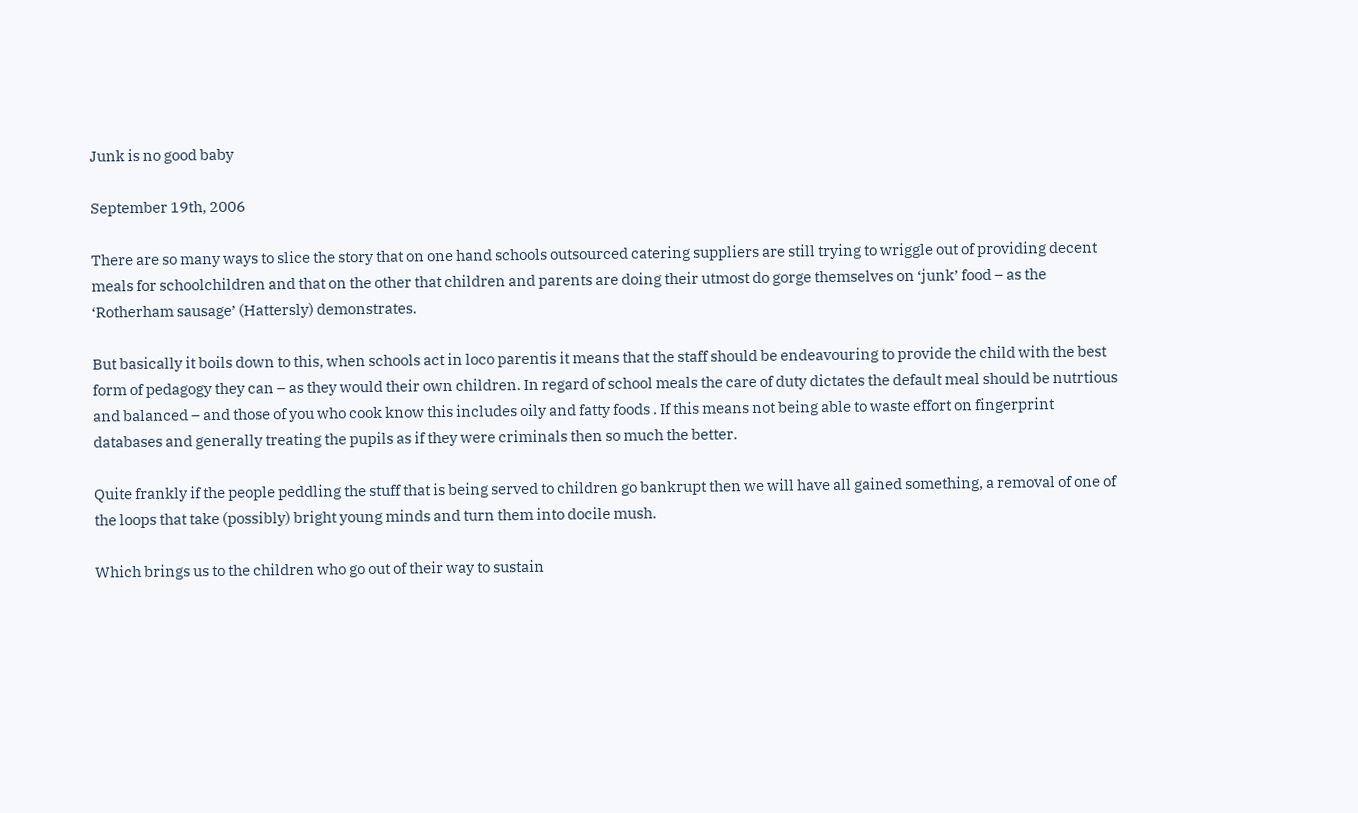Junk is no good baby

September 19th, 2006

There are so many ways to slice the story that on one hand schools outsourced catering suppliers are still trying to wriggle out of providing decent meals for schoolchildren and that on the other that children and parents are doing their utmost do gorge themselves on ‘junk’ food – as the ‘Rotherham sausage’ (Hattersly) demonstrates.

But basically it boils down to this, when schools act in loco parentis it means that the staff should be endeavouring to provide the child with the best form of pedagogy they can – as they would their own children. In regard of school meals the care of duty dictates the default meal should be nutrtious and balanced – and those of you who cook know this includes oily and fatty foods . If this means not being able to waste effort on fingerprint databases and generally treating the pupils as if they were criminals then so much the better.

Quite frankly if the people peddling the stuff that is being served to children go bankrupt then we will have all gained something, a removal of one of the loops that take (possibly) bright young minds and turn them into docile mush.

Which brings us to the children who go out of their way to sustain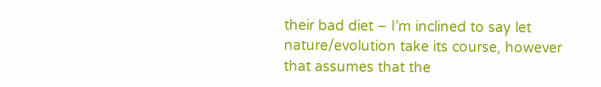their bad diet – I’m inclined to say let nature/evolution take its course, however that assumes that the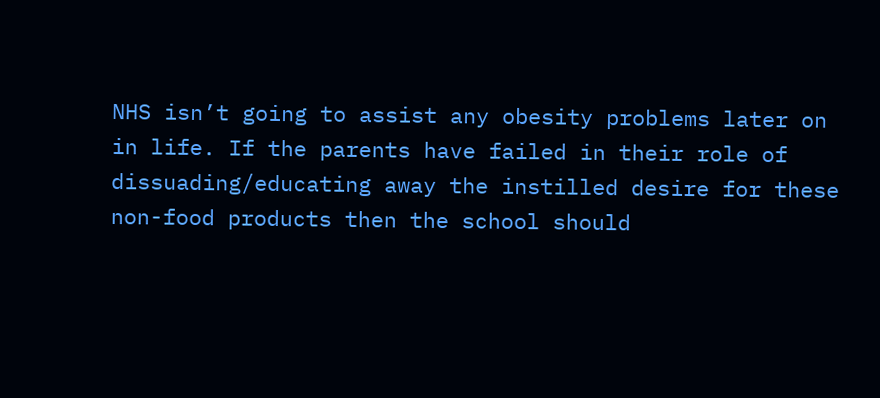NHS isn’t going to assist any obesity problems later on in life. If the parents have failed in their role of dissuading/educating away the instilled desire for these non-food products then the school should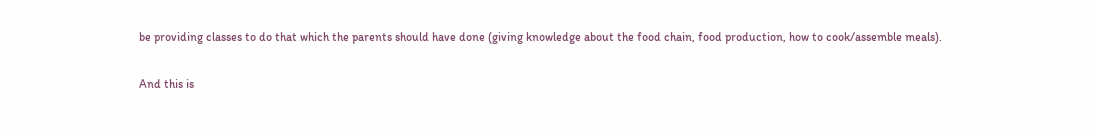be providing classes to do that which the parents should have done (giving knowledge about the food chain, food production, how to cook/assemble meals).

And this is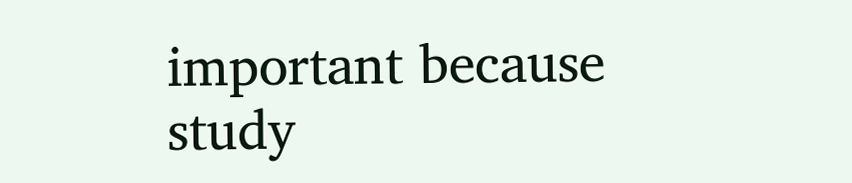important because study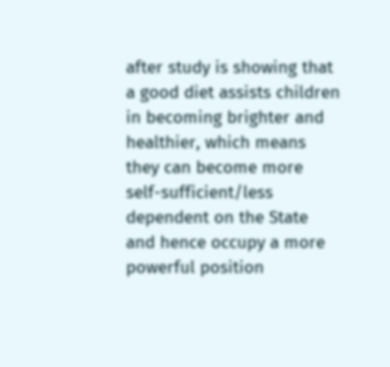after study is showing that a good diet assists children in becoming brighter and healthier, which means they can become more self-sufficient/less dependent on the State and hence occupy a more powerful position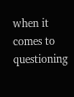when it comes to questioning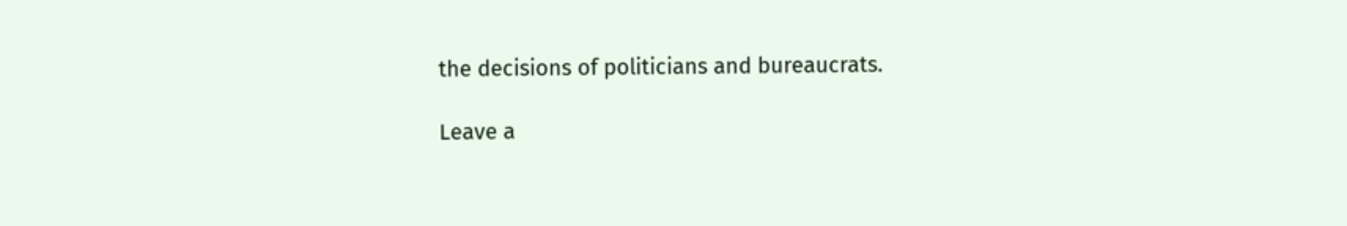the decisions of politicians and bureaucrats.

Leave a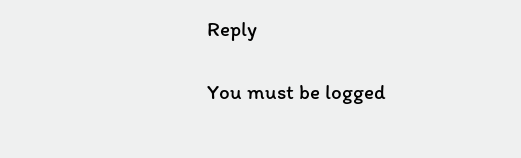Reply

You must be logged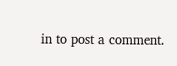in to post a comment.